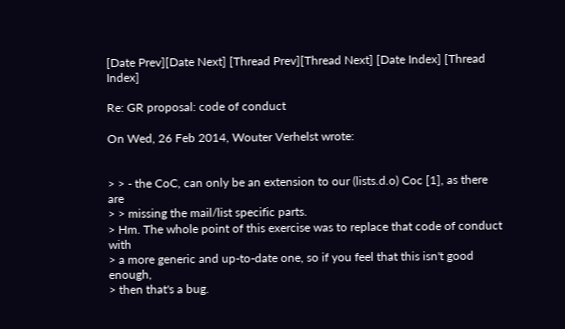[Date Prev][Date Next] [Thread Prev][Thread Next] [Date Index] [Thread Index]

Re: GR proposal: code of conduct

On Wed, 26 Feb 2014, Wouter Verhelst wrote:


> > - the CoC, can only be an extension to our (lists.d.o) Coc [1], as there are
> > missing the mail/list specific parts.
> Hm. The whole point of this exercise was to replace that code of conduct with
> a more generic and up-to-date one, so if you feel that this isn't good enough,
> then that's a bug.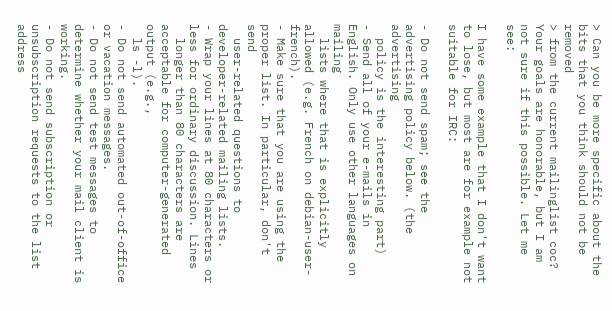> Can you be more specific about the bits that you think should not be removed
> from the current mailinglist coc?
Your goals are honorable, but I am not sure if this possible. Let me see:

I have some example that I don't want to lose, but most are for example not
suitable for IRC:

- Do not send spam; see the advertising policy below. (the  advertising
  policy is the interesting part)
- Send all of your e-mails in English. Only use other languages on mailing
  lists where that is explicitly allowed (e.g. French on debian-user-french).
- Make sure that you are using the proper list. In particular, don't send
  user-related questions to developer-related mailing lists.
- Wrap your lines at 80 characters or less for ordinary discussion. Lines
  longer than 80 characters are acceptable for computer-generated output (e.g.,
  ls -l).
- Do not send automated out-of-office or vacation messages.
- Do not send test messages to determine whether your mail client is working.
- Do not send subscription or unsubscription requests to the list address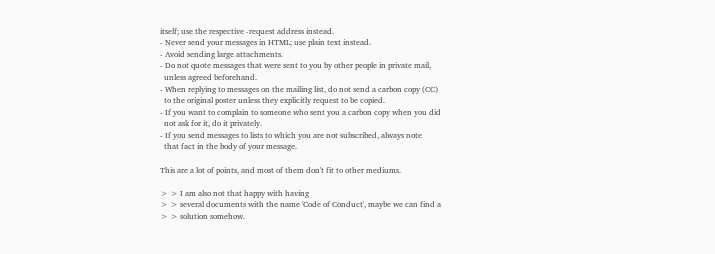itself; use the respective -request address instead.
- Never send your messages in HTML; use plain text instead.
- Avoid sending large attachments.
- Do not quote messages that were sent to you by other people in private mail,
  unless agreed beforehand.
- When replying to messages on the mailing list, do not send a carbon copy (CC)
  to the original poster unless they explicitly request to be copied.
- If you want to complain to someone who sent you a carbon copy when you did
  not ask for it, do it privately.
- If you send messages to lists to which you are not subscribed, always note
  that fact in the body of your message.

This are a lot of points, and most of them don't fit to other mediums.

> > I am also not that happy with having
> > several documents with the name 'Code of Conduct', maybe we can find a
> > solution somehow.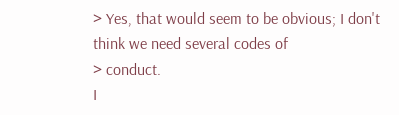> Yes, that would seem to be obvious; I don't think we need several codes of
> conduct.
I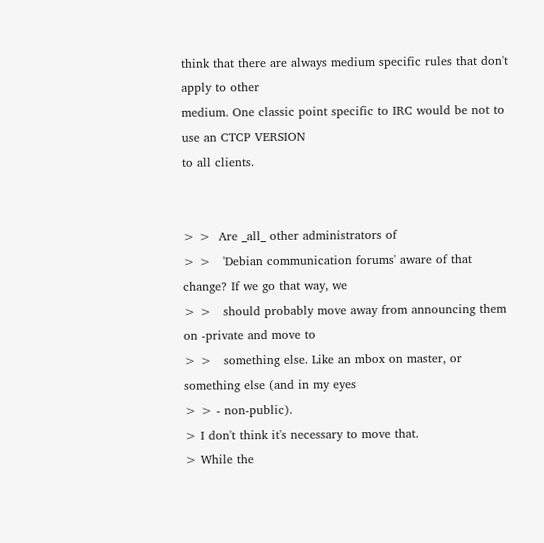think that there are always medium specific rules that don't apply to other
medium. One classic point specific to IRC would be not to use an CTCP VERSION
to all clients.


> >  Are _all_ other administrators of
> >   'Debian communication forums' aware of that change? If we go that way, we
> >   should probably move away from announcing them on -private and move to
> >   something else. Like an mbox on master, or something else (and in my eyes
> > - non-public).
> I don't think it's necessary to move that.
> While the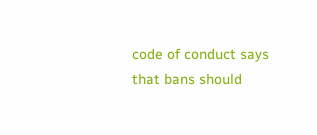code of conduct says that bans should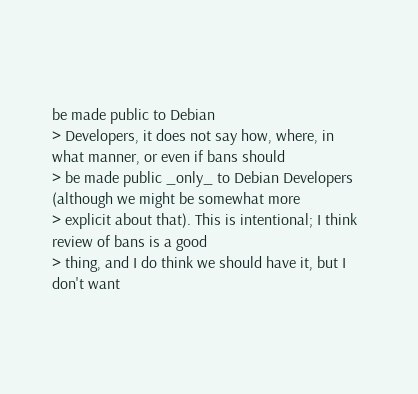be made public to Debian
> Developers, it does not say how, where, in what manner, or even if bans should
> be made public _only_ to Debian Developers (although we might be somewhat more
> explicit about that). This is intentional; I think review of bans is a good
> thing, and I do think we should have it, but I don't want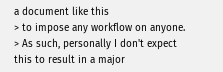a document like this
> to impose any workflow on anyone.
> As such, personally I don't expect this to result in a major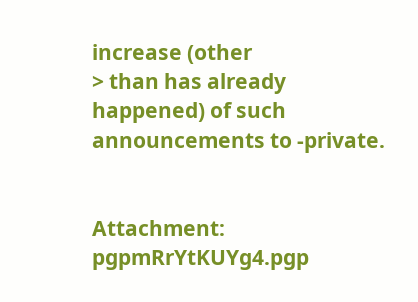increase (other
> than has already happened) of such announcements to -private.


Attachment: pgpmRrYtKUYg4.pgp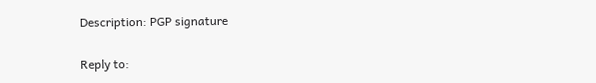Description: PGP signature

Reply to: